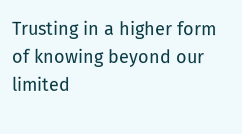Trusting in a higher form of knowing beyond our limited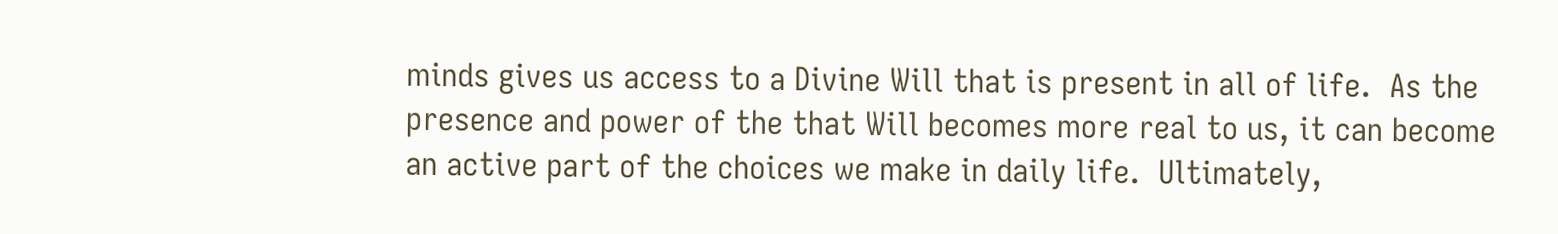minds gives us access to a Divine Will that is present in all of life.  As the presence and power of the that Will becomes more real to us, it can become an active part of the choices we make in daily life.  Ultimately,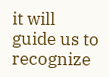it will guide us to recognize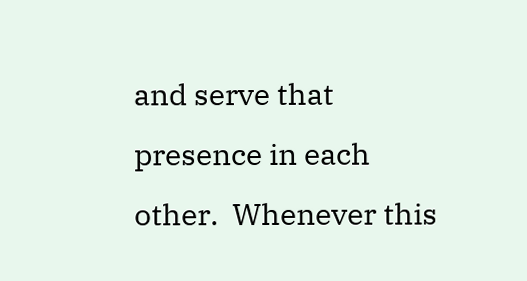and serve that presence in each other.  Whenever this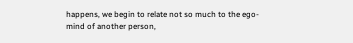happens, we begin to relate not so much to the ego-mind of another person,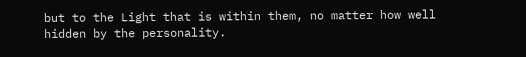but to the Light that is within them, no matter how well hidden by the personality.